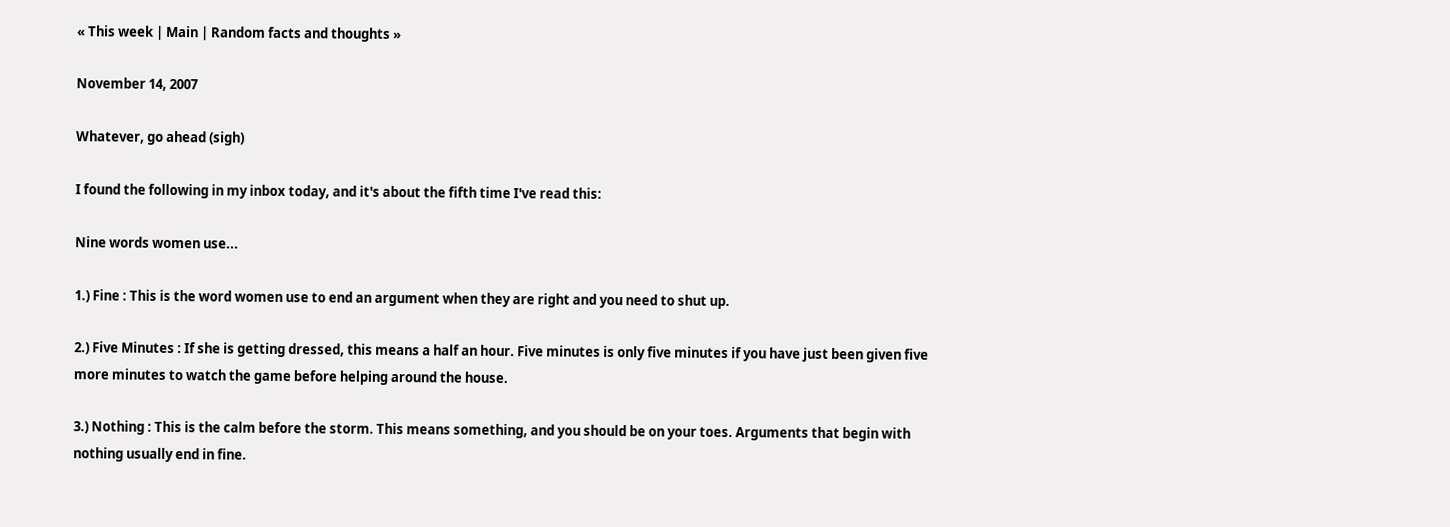« This week | Main | Random facts and thoughts »

November 14, 2007

Whatever, go ahead (sigh)

I found the following in my inbox today, and it's about the fifth time I've read this:

Nine words women use...

1.) Fine : This is the word women use to end an argument when they are right and you need to shut up.

2.) Five Minutes : If she is getting dressed, this means a half an hour. Five minutes is only five minutes if you have just been given five more minutes to watch the game before helping around the house.

3.) Nothing : This is the calm before the storm. This means something, and you should be on your toes. Arguments that begin with nothing usually end in fine.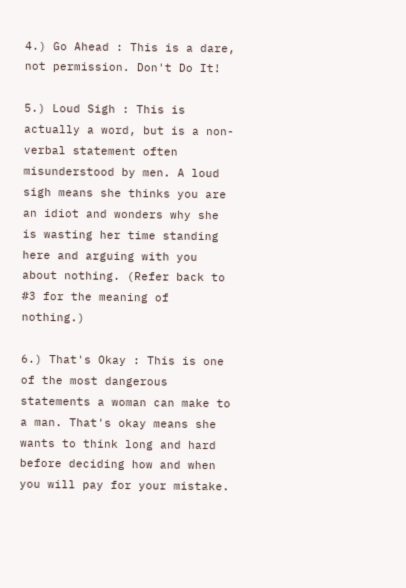4.) Go Ahead : This is a dare, not permission. Don't Do It!

5.) Loud Sigh : This is actually a word, but is a non-verbal statement often misunderstood by men. A loud sigh means she thinks you are an idiot and wonders why she is wasting her time standing here and arguing with you about nothing. (Refer back to #3 for the meaning of nothing.)

6.) That's Okay : This is one of the most dangerous statements a woman can make to a man. That's okay means she wants to think long and hard before deciding how and when you will pay for your mistake.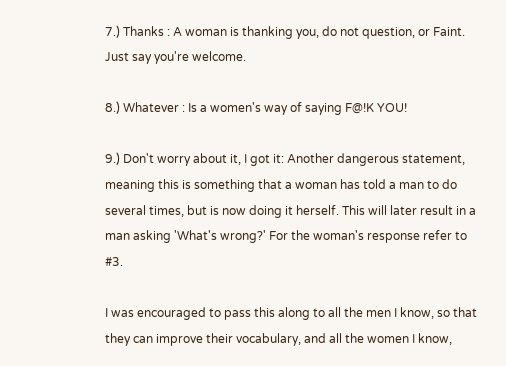7.) Thanks : A woman is thanking you, do not question, or Faint. Just say you're welcome.

8.) Whatever : Is a women's way of saying F@!K YOU!

9.) Don't worry about it, I got it: Another dangerous statement, meaning this is something that a woman has told a man to do several times, but is now doing it herself. This will later result in a man asking 'What's wrong?' For the woman's response refer to #3.

I was encouraged to pass this along to all the men I know, so that they can improve their vocabulary, and all the women I know,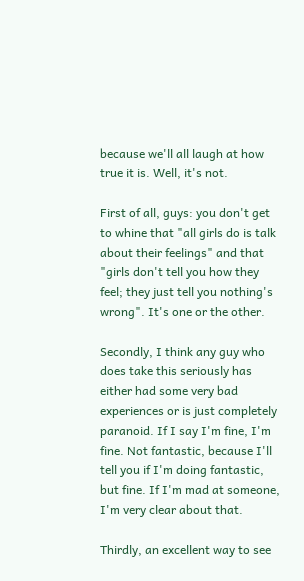because we'll all laugh at how true it is. Well, it's not.

First of all, guys: you don't get to whine that "all girls do is talk about their feelings" and that "girls don't tell you how they feel; they just tell you nothing's wrong". It's one or the other.

Secondly, I think any guy who does take this seriously has either had some very bad experiences or is just completely paranoid. If I say I'm fine, I'm fine. Not fantastic, because I'll tell you if I'm doing fantastic, but fine. If I'm mad at someone, I'm very clear about that.

Thirdly, an excellent way to see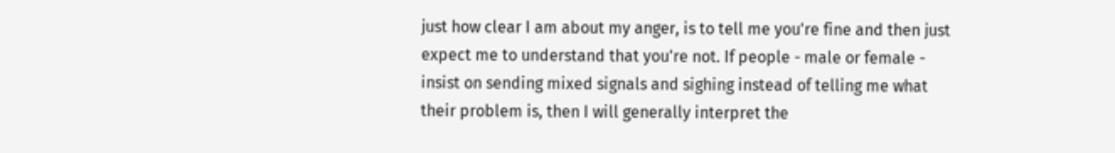just how clear I am about my anger, is to tell me you're fine and then just expect me to understand that you're not. If people - male or female - insist on sending mixed signals and sighing instead of telling me what their problem is, then I will generally interpret the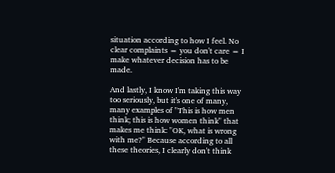situation according to how I feel. No clear complaints = you don't care = I make whatever decision has to be made.

And lastly, I know I'm taking this way too seriously, but it's one of many, many examples of "This is how men think; this is how women think" that makes me think: "OK, what is wrong with me?" Because according to all these theories, I clearly don't think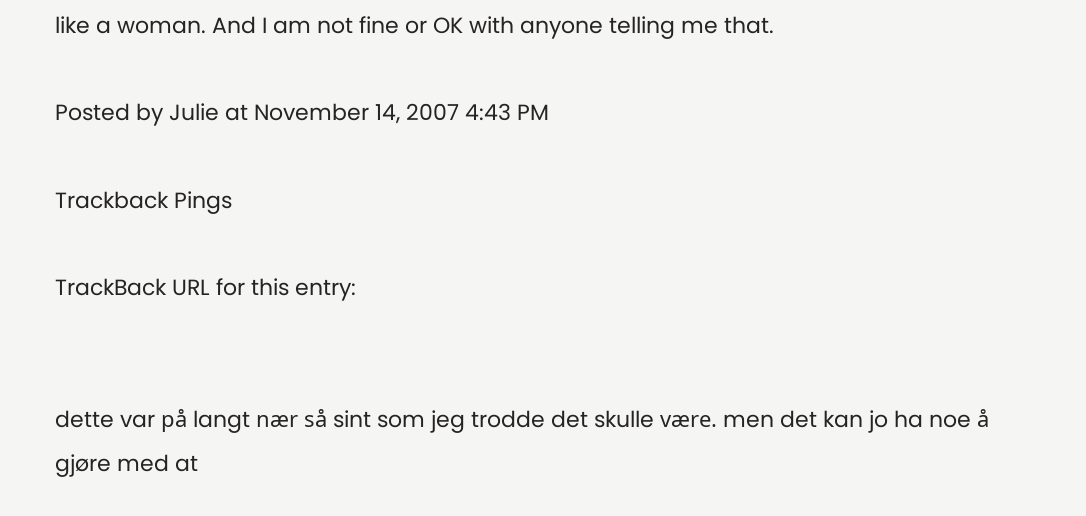like a woman. And I am not fine or OK with anyone telling me that.

Posted by Julie at November 14, 2007 4:43 PM

Trackback Pings

TrackBack URL for this entry:


dette var på langt nær så sint som jeg trodde det skulle være. men det kan jo ha noe å gjøre med at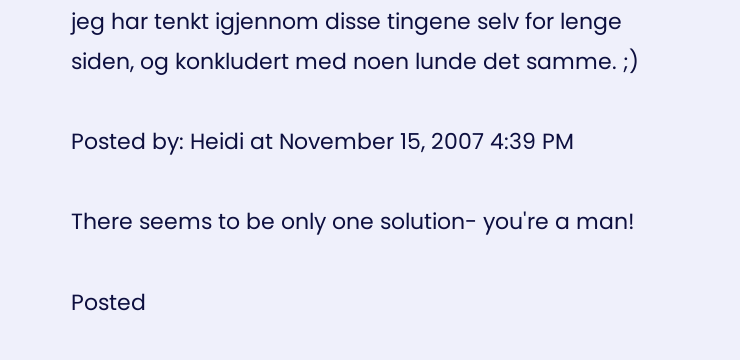jeg har tenkt igjennom disse tingene selv for lenge siden, og konkludert med noen lunde det samme. ;)

Posted by: Heidi at November 15, 2007 4:39 PM

There seems to be only one solution- you're a man!

Posted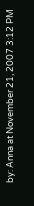by: Anna at November 21, 2007 3:12 PM